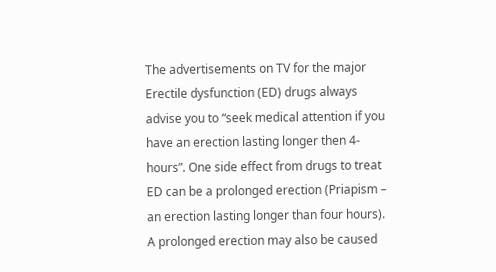The advertisements on TV for the major Erectile dysfunction (ED) drugs always advise you to “seek medical attention if you have an erection lasting longer then 4-hours”. One side effect from drugs to treat ED can be a prolonged erection (Priapism – an erection lasting longer than four hours). A prolonged erection may also be caused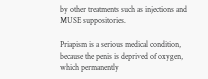by other treatments such as injections and MUSE suppositories.

Priapism is a serious medical condition, because the penis is deprived of oxygen, which permanently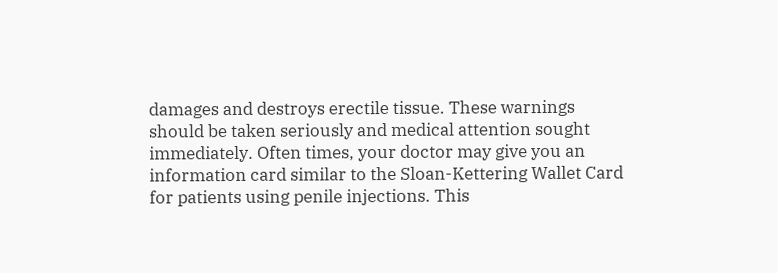damages and destroys erectile tissue. These warnings should be taken seriously and medical attention sought immediately. Often times, your doctor may give you an information card similar to the Sloan-Kettering Wallet Card for patients using penile injections. This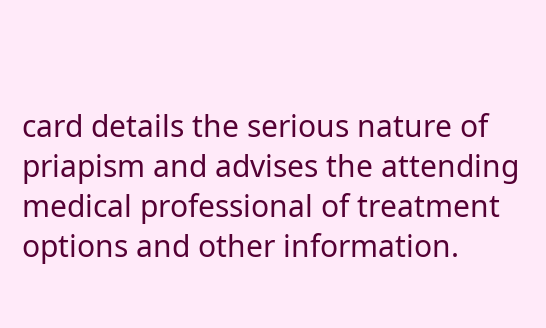card details the serious nature of priapism and advises the attending medical professional of treatment options and other information.